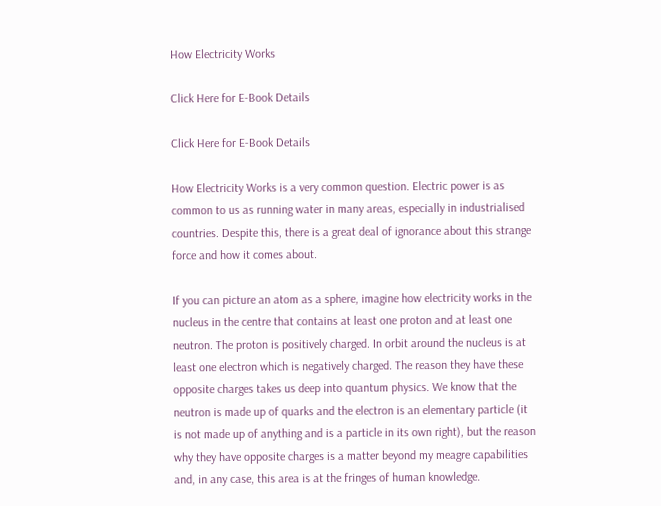How Electricity Works

Click Here for E-Book Details

Click Here for E-Book Details

How Electricity Works is a very common question. Electric power is as common to us as running water in many areas, especially in industrialised countries. Despite this, there is a great deal of ignorance about this strange force and how it comes about.

If you can picture an atom as a sphere, imagine how electricity works in the nucleus in the centre that contains at least one proton and at least one neutron. The proton is positively charged. In orbit around the nucleus is at least one electron which is negatively charged. The reason they have these opposite charges takes us deep into quantum physics. We know that the neutron is made up of quarks and the electron is an elementary particle (it is not made up of anything and is a particle in its own right), but the reason why they have opposite charges is a matter beyond my meagre capabilities and, in any case, this area is at the fringes of human knowledge.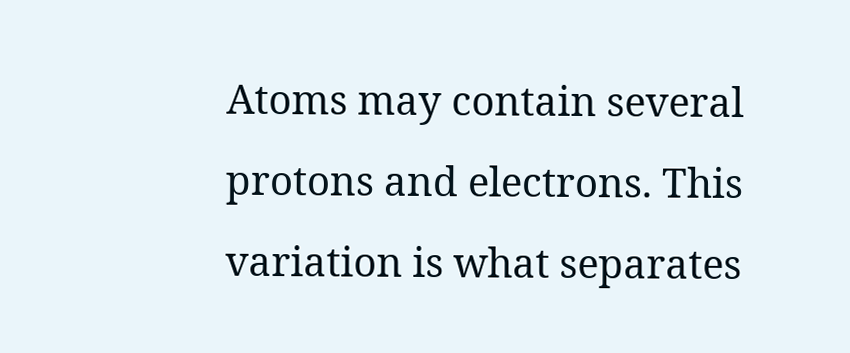Atoms may contain several protons and electrons. This variation is what separates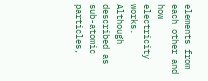elements from each other and how electricity works. Although described as sub-atomic particles,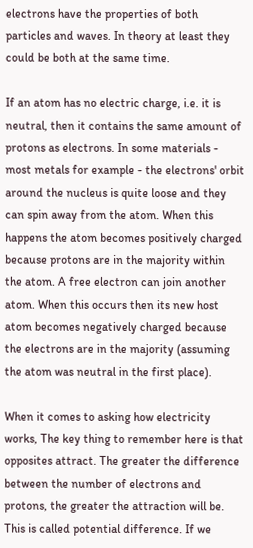electrons have the properties of both particles and waves. In theory at least they could be both at the same time.

If an atom has no electric charge, i.e. it is neutral, then it contains the same amount of protons as electrons. In some materials - most metals for example - the electrons' orbit around the nucleus is quite loose and they can spin away from the atom. When this happens the atom becomes positively charged because protons are in the majority within the atom. A free electron can join another atom. When this occurs then its new host atom becomes negatively charged because the electrons are in the majority (assuming the atom was neutral in the first place).

When it comes to asking how electricity works, The key thing to remember here is that opposites attract. The greater the difference between the number of electrons and protons, the greater the attraction will be. This is called potential difference. If we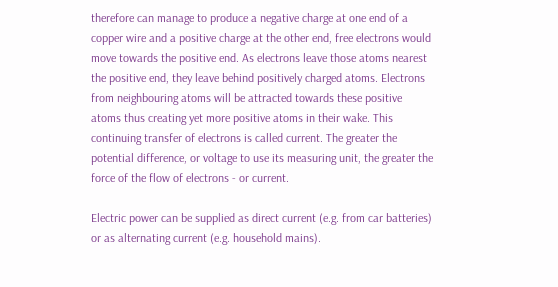therefore can manage to produce a negative charge at one end of a copper wire and a positive charge at the other end, free electrons would move towards the positive end. As electrons leave those atoms nearest the positive end, they leave behind positively charged atoms. Electrons from neighbouring atoms will be attracted towards these positive atoms thus creating yet more positive atoms in their wake. This continuing transfer of electrons is called current. The greater the potential difference, or voltage to use its measuring unit, the greater the force of the flow of electrons - or current.

Electric power can be supplied as direct current (e.g. from car batteries) or as alternating current (e.g. household mains).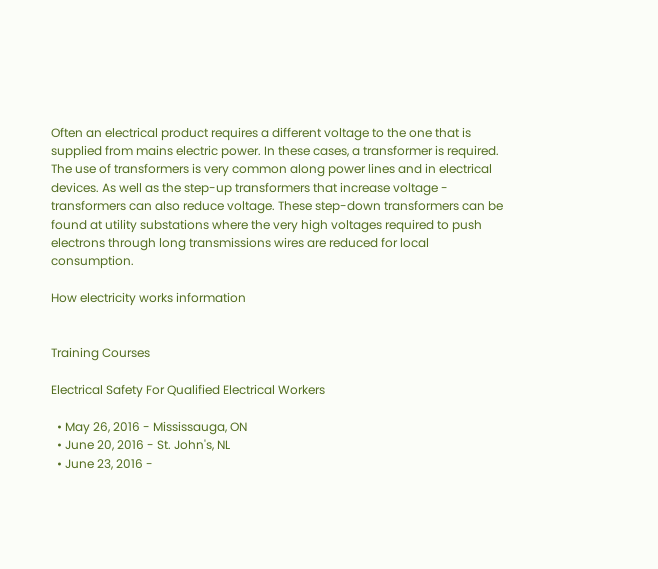Often an electrical product requires a different voltage to the one that is supplied from mains electric power. In these cases, a transformer is required. The use of transformers is very common along power lines and in electrical devices. As well as the step-up transformers that increase voltage - transformers can also reduce voltage. These step-down transformers can be found at utility substations where the very high voltages required to push electrons through long transmissions wires are reduced for local consumption.

How electricity works information


Training Courses

Electrical Safety For Qualified Electrical Workers

  • May 26, 2016 - Mississauga, ON
  • June 20, 2016 - St. John's, NL
  • June 23, 2016 -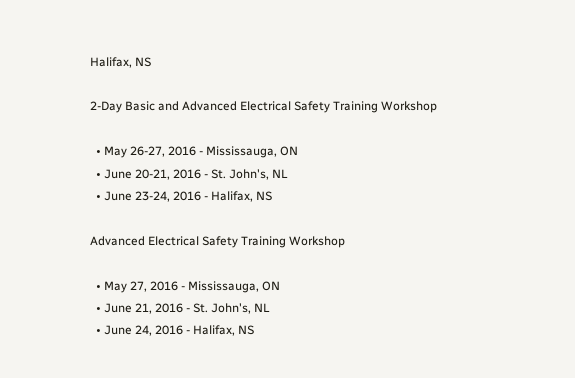Halifax, NS

2-Day Basic and Advanced Electrical Safety Training Workshop

  • May 26-27, 2016 - Mississauga, ON
  • June 20-21, 2016 - St. John's, NL
  • June 23-24, 2016 - Halifax, NS

Advanced Electrical Safety Training Workshop

  • May 27, 2016 - Mississauga, ON
  • June 21, 2016 - St. John's, NL
  • June 24, 2016 - Halifax, NS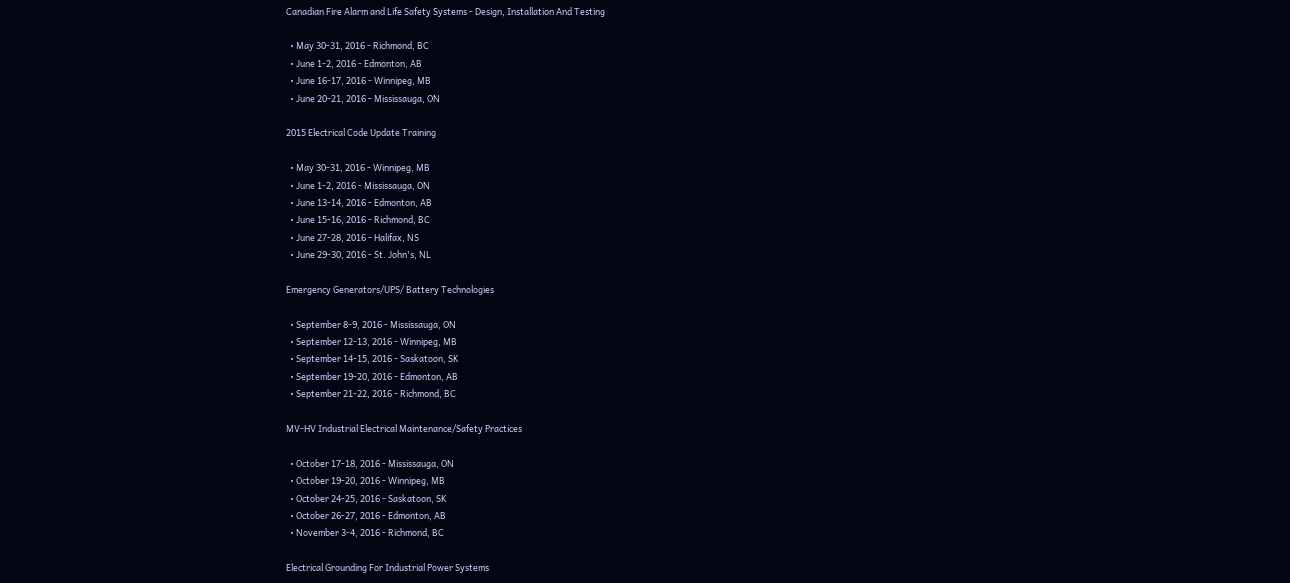Canadian Fire Alarm and Life Safety Systems - Design, Installation And Testing

  • May 30-31, 2016 - Richmond, BC
  • June 1-2, 2016 - Edmonton, AB
  • June 16-17, 2016 - Winnipeg, MB
  • June 20-21, 2016 - Mississauga, ON

2015 Electrical Code Update Training

  • May 30-31, 2016 - Winnipeg, MB
  • June 1-2, 2016 - Mississauga, ON
  • June 13-14, 2016 - Edmonton, AB
  • June 15-16, 2016 - Richmond, BC
  • June 27-28, 2016 - Halifax, NS
  • June 29-30, 2016 - St. John's, NL

Emergency Generators/UPS/ Battery Technologies

  • September 8-9, 2016 - Mississauga, ON
  • September 12-13, 2016 - Winnipeg, MB
  • September 14-15, 2016 - Saskatoon, SK
  • September 19-20, 2016 - Edmonton, AB
  • September 21-22, 2016 - Richmond, BC

MV-HV Industrial Electrical Maintenance/Safety Practices

  • October 17-18, 2016 - Mississauga, ON
  • October 19-20, 2016 - Winnipeg, MB
  • October 24-25, 2016 - Saskatoon, SK
  • October 26-27, 2016 - Edmonton, AB
  • November 3-4, 2016 - Richmond, BC

Electrical Grounding For Industrial Power Systems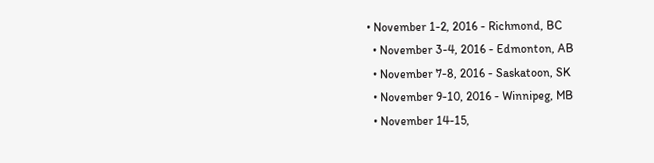• November 1-2, 2016 - Richmond, BC
  • November 3-4, 2016 - Edmonton, AB
  • November 7-8, 2016 - Saskatoon, SK
  • November 9-10, 2016 - Winnipeg, MB
  • November 14-15,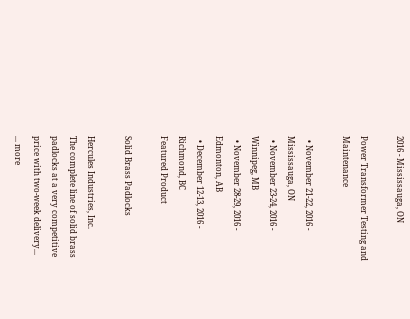2016 - Mississauga, ON

Power Transformer Testing and Maintenance

  • November 21-22, 2016 - Mississauga, ON
  • November 23-24, 2016 - Winnipeg, MB
  • November 28-29, 2016 - Edmonton, AB
  • December 12-13, 2016 - Richmond, BC
Featured Product

Solid Brass Padlocks

Hercules Industries, Inc.
The complete line of solid brass padlocks at a very competitive price with two-week delivery...
... more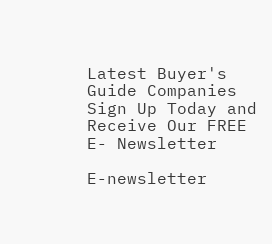Latest Buyer's Guide Companies
Sign Up Today and Receive Our FREE E- Newsletter

E-newsletter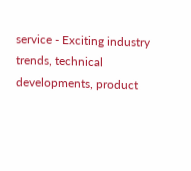service - Exciting industry trends, technical developments, product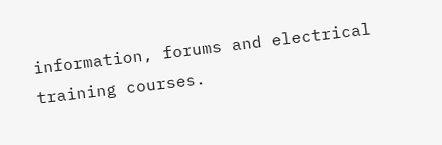information, forums and electrical training courses.